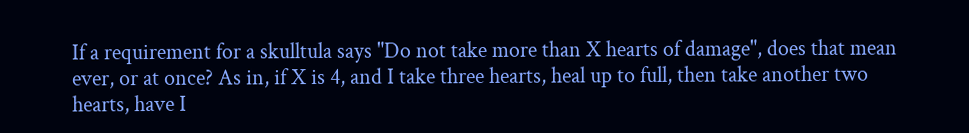If a requirement for a skulltula says "Do not take more than X hearts of damage", does that mean ever, or at once? As in, if X is 4, and I take three hearts, heal up to full, then take another two hearts, have I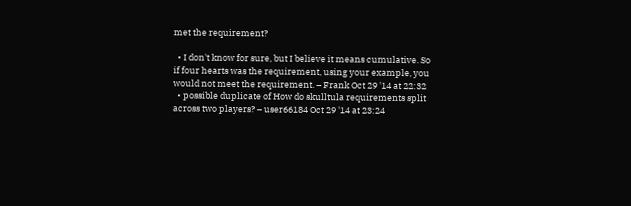met the requirement?

  • I don't know for sure, but I believe it means cumulative. So if four hearts was the requirement, using your example, you would not meet the requirement. – Frank Oct 29 '14 at 22:32
  • possible duplicate of How do skulltula requirements split across two players? – user66184 Oct 29 '14 at 23:24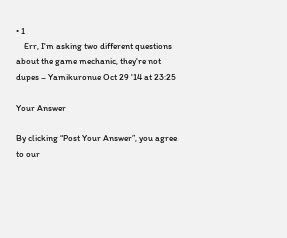• 1
    Err, I'm asking two different questions about the game mechanic, they're not dupes – Yamikuronue Oct 29 '14 at 23:25

Your Answer

By clicking “Post Your Answer”, you agree to our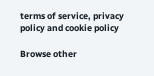terms of service, privacy policy and cookie policy

Browse other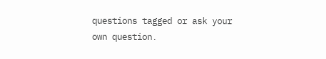questions tagged or ask your own question.